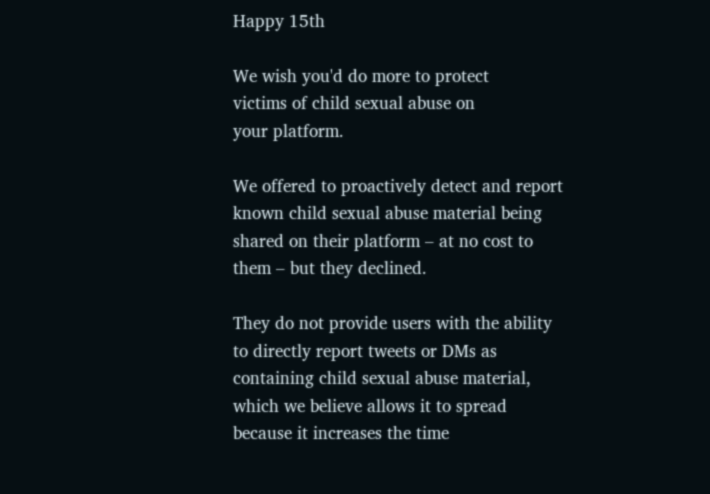Happy 15th

We wish you'd do more to protect
victims of child sexual abuse on
your platform.

We offered to proactively detect and report known child sexual abuse material being shared on their platform – at no cost to them – but they declined.

They do not provide users with the ability to directly report tweets or DMs as containing child sexual abuse material, which we believe allows it to spread because it increases the time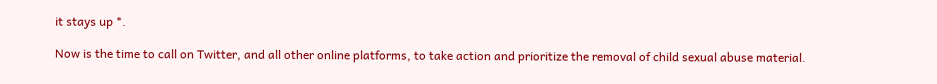it stays up *.

Now is the time to call on Twitter, and all other online platforms, to take action and prioritize the removal of child sexual abuse material.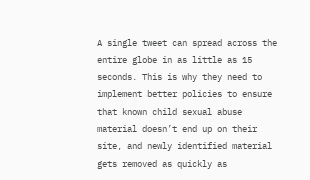A single tweet can spread across the entire globe in as little as 15 seconds. This is why they need to implement better policies to ensure that known child sexual abuse material doesn’t end up on their site, and newly identified material gets removed as quickly as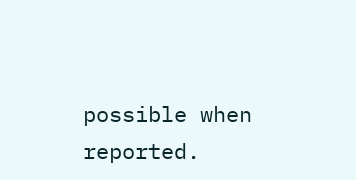possible when reported.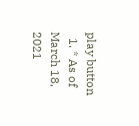play button
  1. * As of March 18, 2021